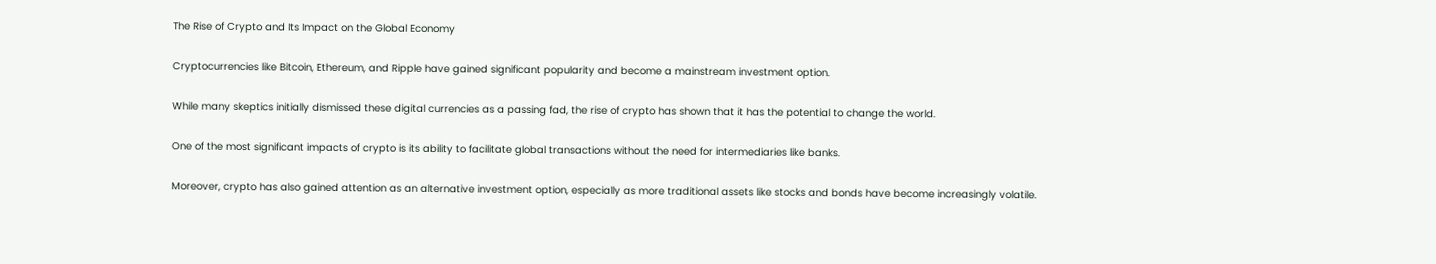The Rise of Crypto and Its Impact on the Global Economy

Cryptocurrencies like Bitcoin, Ethereum, and Ripple have gained significant popularity and become a mainstream investment option.

While many skeptics initially dismissed these digital currencies as a passing fad, the rise of crypto has shown that it has the potential to change the world.

One of the most significant impacts of crypto is its ability to facilitate global transactions without the need for intermediaries like banks.

Moreover, crypto has also gained attention as an alternative investment option, especially as more traditional assets like stocks and bonds have become increasingly volatile.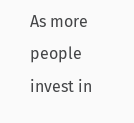As more people invest in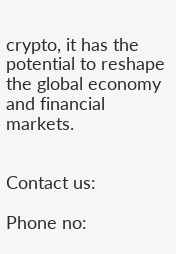crypto, it has the potential to reshape the global economy and financial markets.


Contact us:

Phone no: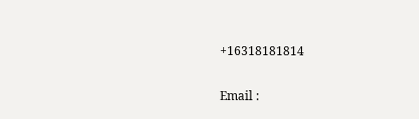+16318181814

Email :